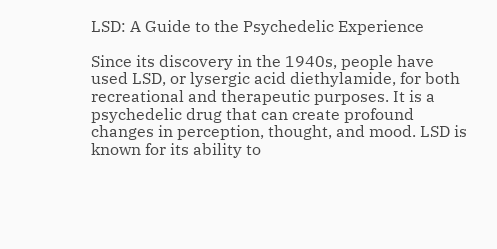LSD: A Guide to the Psychedelic Experience

Since its discovery in the 1940s, people have used LSD, or lysergic acid diethylamide, for both recreational and therapeutic purposes. It is a psychedelic drug that can create profound changes in perception, thought, and mood. LSD is known for its ability to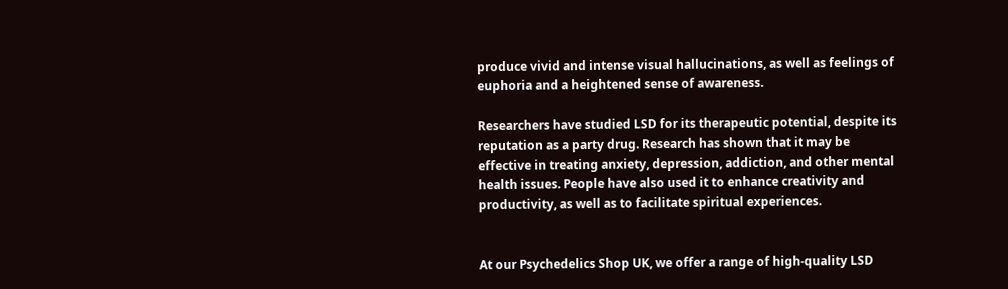produce vivid and intense visual hallucinations, as well as feelings of euphoria and a heightened sense of awareness.

Researchers have studied LSD for its therapeutic potential, despite its reputation as a party drug. Research has shown that it may be effective in treating anxiety, depression, addiction, and other mental health issues. People have also used it to enhance creativity and productivity, as well as to facilitate spiritual experiences.


At our Psychedelics Shop UK, we offer a range of high-quality LSD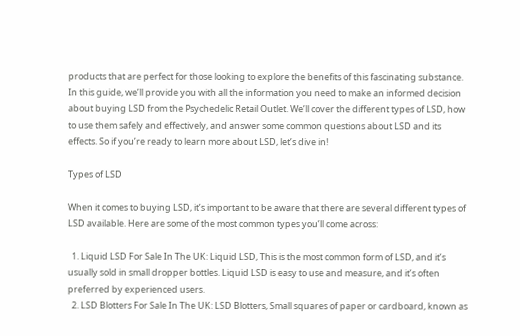products that are perfect for those looking to explore the benefits of this fascinating substance. In this guide, we’ll provide you with all the information you need to make an informed decision about buying LSD from the Psychedelic Retail Outlet. We’ll cover the different types of LSD, how to use them safely and effectively, and answer some common questions about LSD and its effects. So if you’re ready to learn more about LSD, let’s dive in!

Types of LSD

When it comes to buying LSD, it’s important to be aware that there are several different types of LSD available. Here are some of the most common types you’ll come across:

  1. Liquid LSD For Sale In The UK: Liquid LSD, This is the most common form of LSD, and it’s usually sold in small dropper bottles. Liquid LSD is easy to use and measure, and it’s often preferred by experienced users.
  2. LSD Blotters For Sale In The UK: LSD Blotters, Small squares of paper or cardboard, known as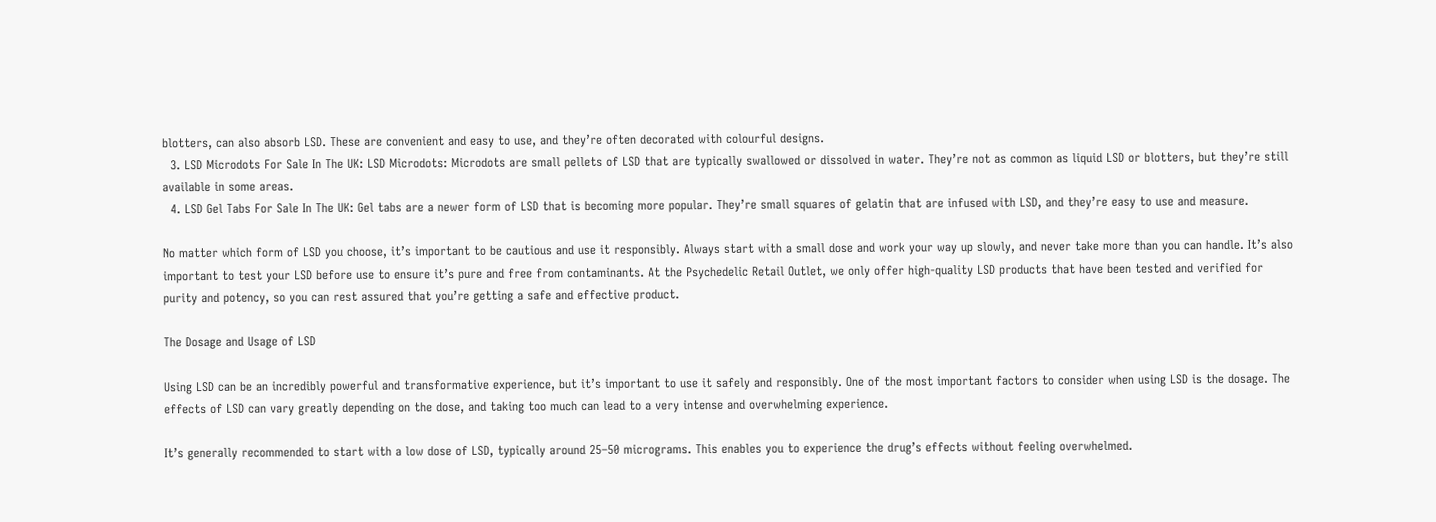blotters, can also absorb LSD. These are convenient and easy to use, and they’re often decorated with colourful designs.
  3. LSD Microdots For Sale In The UK: LSD Microdots: Microdots are small pellets of LSD that are typically swallowed or dissolved in water. They’re not as common as liquid LSD or blotters, but they’re still available in some areas.
  4. LSD Gel Tabs For Sale In The UK: Gel tabs are a newer form of LSD that is becoming more popular. They’re small squares of gelatin that are infused with LSD, and they’re easy to use and measure.

No matter which form of LSD you choose, it’s important to be cautious and use it responsibly. Always start with a small dose and work your way up slowly, and never take more than you can handle. It’s also important to test your LSD before use to ensure it’s pure and free from contaminants. At the Psychedelic Retail Outlet, we only offer high-quality LSD products that have been tested and verified for purity and potency, so you can rest assured that you’re getting a safe and effective product.

The Dosage and Usage of LSD

Using LSD can be an incredibly powerful and transformative experience, but it’s important to use it safely and responsibly. One of the most important factors to consider when using LSD is the dosage. The effects of LSD can vary greatly depending on the dose, and taking too much can lead to a very intense and overwhelming experience.

It’s generally recommended to start with a low dose of LSD, typically around 25–50 micrograms. This enables you to experience the drug’s effects without feeling overwhelmed.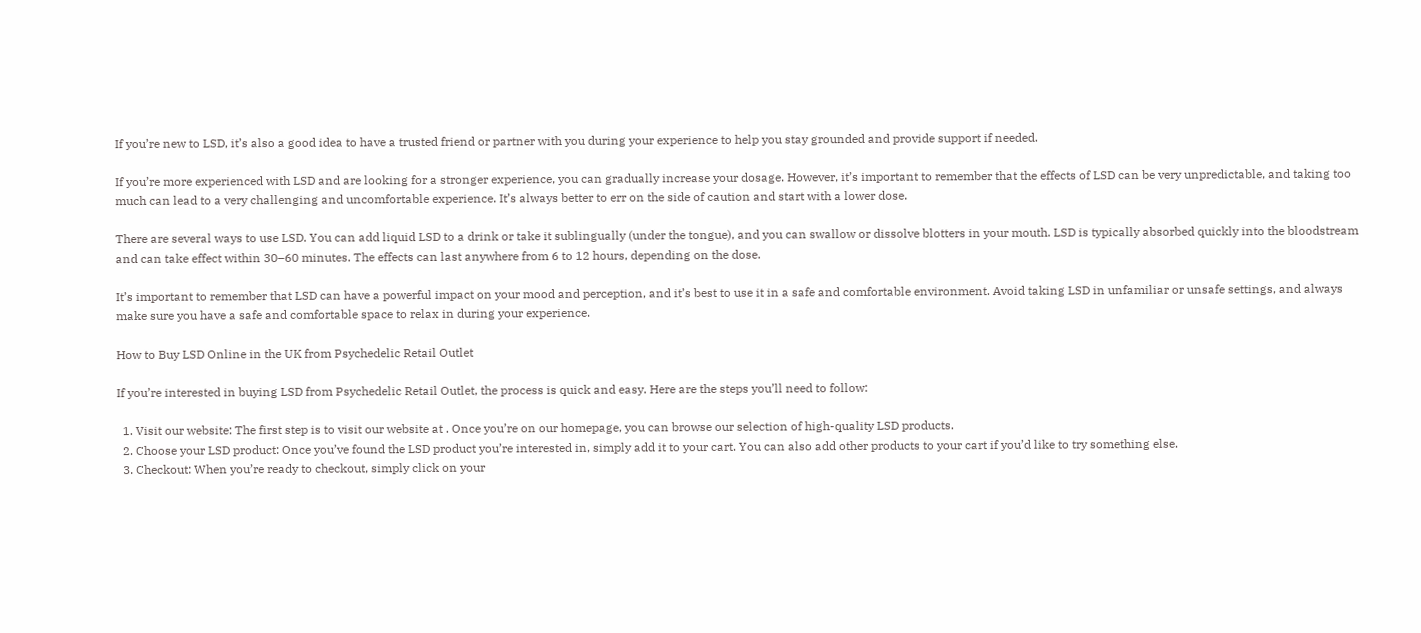If you’re new to LSD, it’s also a good idea to have a trusted friend or partner with you during your experience to help you stay grounded and provide support if needed.

If you’re more experienced with LSD and are looking for a stronger experience, you can gradually increase your dosage. However, it’s important to remember that the effects of LSD can be very unpredictable, and taking too much can lead to a very challenging and uncomfortable experience. It’s always better to err on the side of caution and start with a lower dose.

There are several ways to use LSD. You can add liquid LSD to a drink or take it sublingually (under the tongue), and you can swallow or dissolve blotters in your mouth. LSD is typically absorbed quickly into the bloodstream and can take effect within 30–60 minutes. The effects can last anywhere from 6 to 12 hours, depending on the dose.

It’s important to remember that LSD can have a powerful impact on your mood and perception, and it’s best to use it in a safe and comfortable environment. Avoid taking LSD in unfamiliar or unsafe settings, and always make sure you have a safe and comfortable space to relax in during your experience.

How to Buy LSD Online in the UK from Psychedelic Retail Outlet

If you’re interested in buying LSD from Psychedelic Retail Outlet, the process is quick and easy. Here are the steps you’ll need to follow:

  1. Visit our website: The first step is to visit our website at . Once you’re on our homepage, you can browse our selection of high-quality LSD products.
  2. Choose your LSD product: Once you’ve found the LSD product you’re interested in, simply add it to your cart. You can also add other products to your cart if you’d like to try something else.
  3. Checkout: When you’re ready to checkout, simply click on your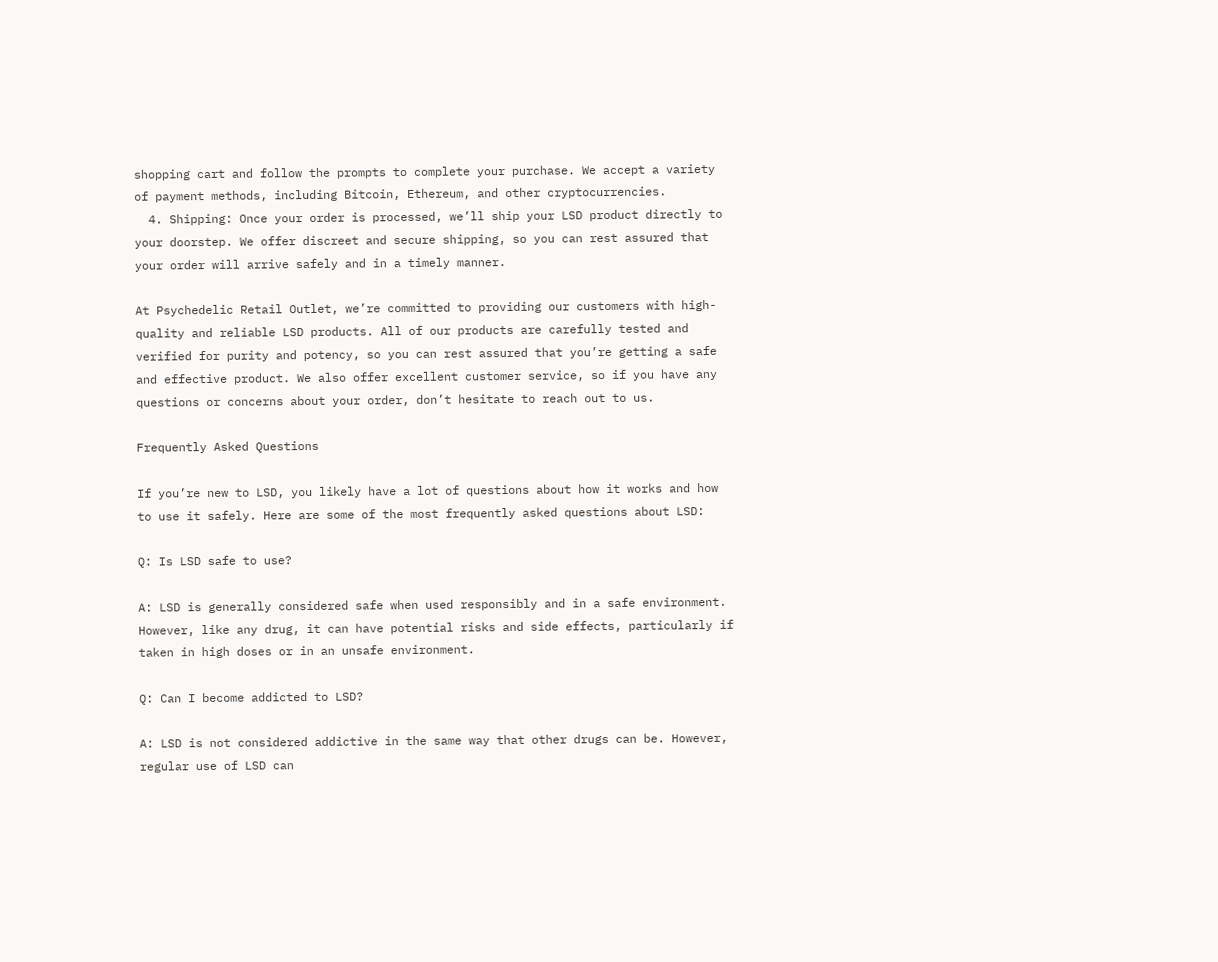shopping cart and follow the prompts to complete your purchase. We accept a variety of payment methods, including Bitcoin, Ethereum, and other cryptocurrencies.
  4. Shipping: Once your order is processed, we’ll ship your LSD product directly to your doorstep. We offer discreet and secure shipping, so you can rest assured that your order will arrive safely and in a timely manner.

At Psychedelic Retail Outlet, we’re committed to providing our customers with high-quality and reliable LSD products. All of our products are carefully tested and verified for purity and potency, so you can rest assured that you’re getting a safe and effective product. We also offer excellent customer service, so if you have any questions or concerns about your order, don’t hesitate to reach out to us.

Frequently Asked Questions

If you’re new to LSD, you likely have a lot of questions about how it works and how to use it safely. Here are some of the most frequently asked questions about LSD:

Q: Is LSD safe to use?

A: LSD is generally considered safe when used responsibly and in a safe environment. However, like any drug, it can have potential risks and side effects, particularly if taken in high doses or in an unsafe environment.

Q: Can I become addicted to LSD?

A: LSD is not considered addictive in the same way that other drugs can be. However, regular use of LSD can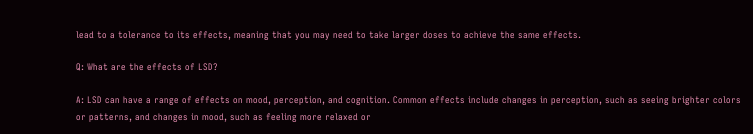lead to a tolerance to its effects, meaning that you may need to take larger doses to achieve the same effects.

Q: What are the effects of LSD?

A: LSD can have a range of effects on mood, perception, and cognition. Common effects include changes in perception, such as seeing brighter colors or patterns, and changes in mood, such as feeling more relaxed or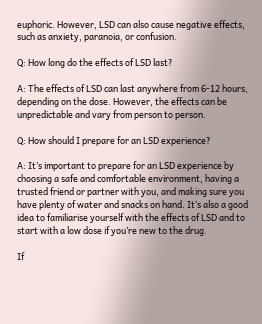euphoric. However, LSD can also cause negative effects, such as anxiety, paranoia, or confusion.

Q: How long do the effects of LSD last?

A: The effects of LSD can last anywhere from 6-12 hours, depending on the dose. However, the effects can be unpredictable and vary from person to person.

Q: How should I prepare for an LSD experience?

A: It’s important to prepare for an LSD experience by choosing a safe and comfortable environment, having a trusted friend or partner with you, and making sure you have plenty of water and snacks on hand. It’s also a good idea to familiarise yourself with the effects of LSD and to start with a low dose if you’re new to the drug.

If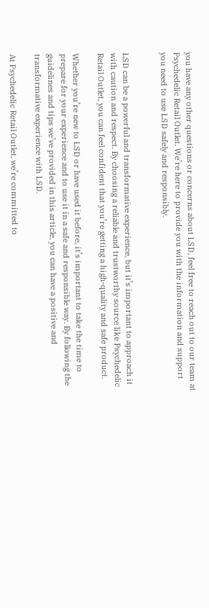you have any other questions or concerns about LSD, feel free to reach out to our team at Psychedelic Retail Outlet. We’re here to provide you with the information and support you need to use LSD safely and responsibly.


LSD can be a powerful and transformative experience, but it’s important to approach it with caution and respect. By choosing a reliable and trustworthy source like Psychedelic Retail Outlet, you can feel confident that you’re getting a high-quality and safe product.

Whether you’re new to LSD or have used it before, it’s important to take the time to prepare for your experience and to use it in a safe and responsible way. By following the guidelines and tips we’ve provided in this article, you can have a positive and transformative experience with LSD.

At Psychedelic Retail Outlet, we’re committed to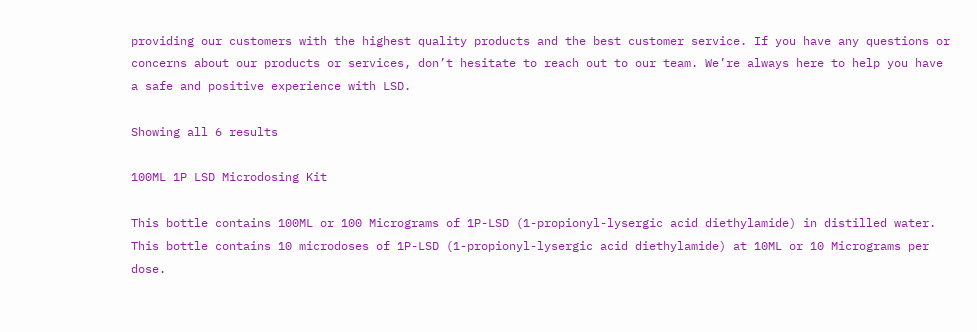providing our customers with the highest quality products and the best customer service. If you have any questions or concerns about our products or services, don’t hesitate to reach out to our team. We’re always here to help you have a safe and positive experience with LSD.

Showing all 6 results

100ML 1P LSD Microdosing Kit

This bottle contains 100ML or 100 Micrograms of 1P-LSD (1-propionyl-lysergic acid diethylamide) in distilled water. This bottle contains 10 microdoses of 1P-LSD (1-propionyl-lysergic acid diethylamide) at 10ML or 10 Micrograms per dose.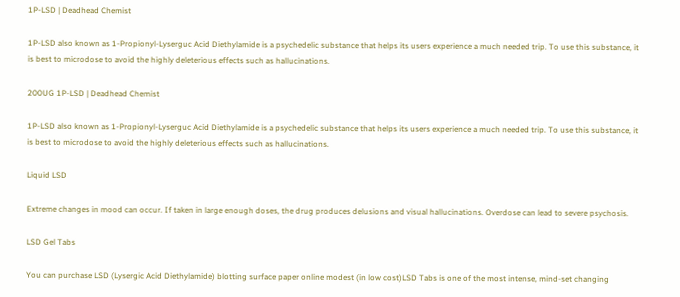1P-LSD | Deadhead Chemist

1P-LSD also known as 1-Propionyl-Lyserguc Acid Diethylamide is a psychedelic substance that helps its users experience a much needed trip. To use this substance, it is best to microdose to avoid the highly deleterious effects such as hallucinations.

200UG 1P-LSD | Deadhead Chemist

1P-LSD also known as 1-Propionyl-Lyserguc Acid Diethylamide is a psychedelic substance that helps its users experience a much needed trip. To use this substance, it is best to microdose to avoid the highly deleterious effects such as hallucinations.

Liquid LSD

Extreme changes in mood can occur. If taken in large enough doses, the drug produces delusions and visual hallucinations. Overdose can lead to severe psychosis.

LSD Gel Tabs

You can purchase LSD (Lysergic Acid Diethylamide) blotting surface paper online modest (in low cost)LSD Tabs is one of the most intense, mind-set changing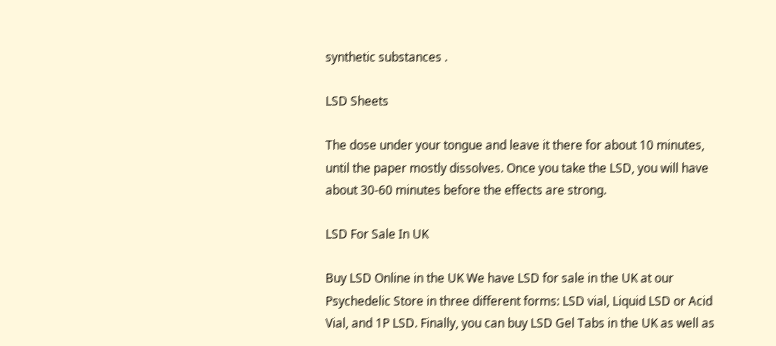synthetic substances .

LSD Sheets

The dose under your tongue and leave it there for about 10 minutes, until the paper mostly dissolves. Once you take the LSD, you will have about 30-60 minutes before the effects are strong.

LSD For Sale In UK

Buy LSD Online in the UK We have LSD for sale in the UK at our Psychedelic Store in three different forms: LSD vial, Liquid LSD or Acid Vial, and 1P LSD. Finally, you can buy LSD Gel Tabs in the UK as well as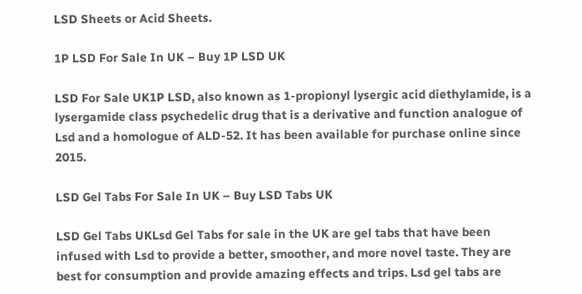LSD Sheets or Acid Sheets.

1P LSD For Sale In UK – Buy 1P LSD UK

LSD For Sale UK1P LSD, also known as 1-propionyl lysergic acid diethylamide, is a lysergamide class psychedelic drug that is a derivative and function analogue of Lsd and a homologue of ALD-52. It has been available for purchase online since 2015.

LSD Gel Tabs For Sale In UK – Buy LSD Tabs UK

LSD Gel Tabs UKLsd Gel Tabs for sale in the UK are gel tabs that have been infused with Lsd to provide a better, smoother, and more novel taste. They are best for consumption and provide amazing effects and trips. Lsd gel tabs are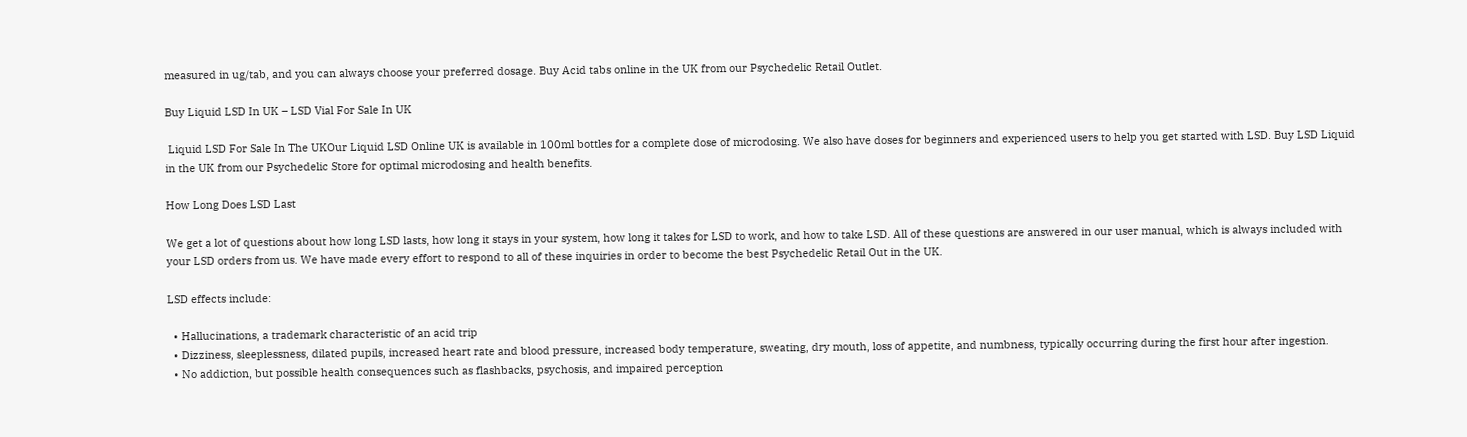measured in ug/tab, and you can always choose your preferred dosage. Buy Acid tabs online in the UK from our Psychedelic Retail Outlet.

Buy Liquid LSD In UK – LSD Vial For Sale In UK

 Liquid LSD For Sale In The UKOur Liquid LSD Online UK is available in 100ml bottles for a complete dose of microdosing. We also have doses for beginners and experienced users to help you get started with LSD. Buy LSD Liquid in the UK from our Psychedelic Store for optimal microdosing and health benefits.

How Long Does LSD Last

We get a lot of questions about how long LSD lasts, how long it stays in your system, how long it takes for LSD to work, and how to take LSD. All of these questions are answered in our user manual, which is always included with your LSD orders from us. We have made every effort to respond to all of these inquiries in order to become the best Psychedelic Retail Out in the UK.

LSD effects include:

  • Hallucinations, a trademark characteristic of an acid trip
  • Dizziness, sleeplessness, dilated pupils, increased heart rate and blood pressure, increased body temperature, sweating, dry mouth, loss of appetite, and numbness, typically occurring during the first hour after ingestion.
  • No addiction, but possible health consequences such as flashbacks, psychosis, and impaired perception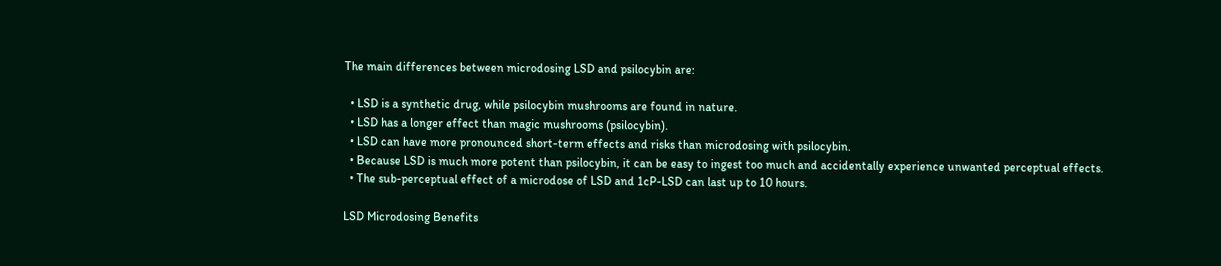The main differences between microdosing LSD and psilocybin are:

  • LSD is a synthetic drug, while psilocybin mushrooms are found in nature.
  • LSD has a longer effect than magic mushrooms (psilocybin).
  • LSD can have more pronounced short-term effects and risks than microdosing with psilocybin.
  • Because LSD is much more potent than psilocybin, it can be easy to ingest too much and accidentally experience unwanted perceptual effects.
  • The sub-perceptual effect of a microdose of LSD and 1cP-LSD can last up to 10 hours.

LSD Microdosing Benefits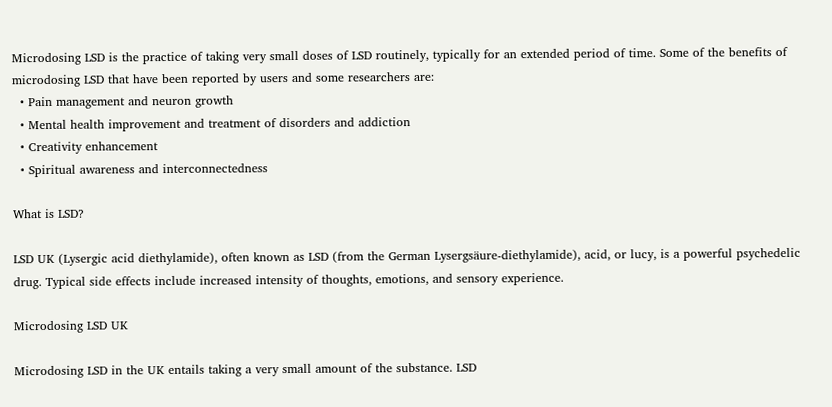Microdosing LSD is the practice of taking very small doses of LSD routinely, typically for an extended period of time. Some of the benefits of microdosing LSD that have been reported by users and some researchers are:
  • Pain management and neuron growth
  • Mental health improvement and treatment of disorders and addiction
  • Creativity enhancement
  • Spiritual awareness and interconnectedness

What is LSD?

LSD UK (Lysergic acid diethylamide), often known as LSD (from the German Lysergsäure-diethylamide), acid, or lucy, is a powerful psychedelic drug. Typical side effects include increased intensity of thoughts, emotions, and sensory experience.

Microdosing LSD UK

Microdosing LSD in the UK entails taking a very small amount of the substance. LSD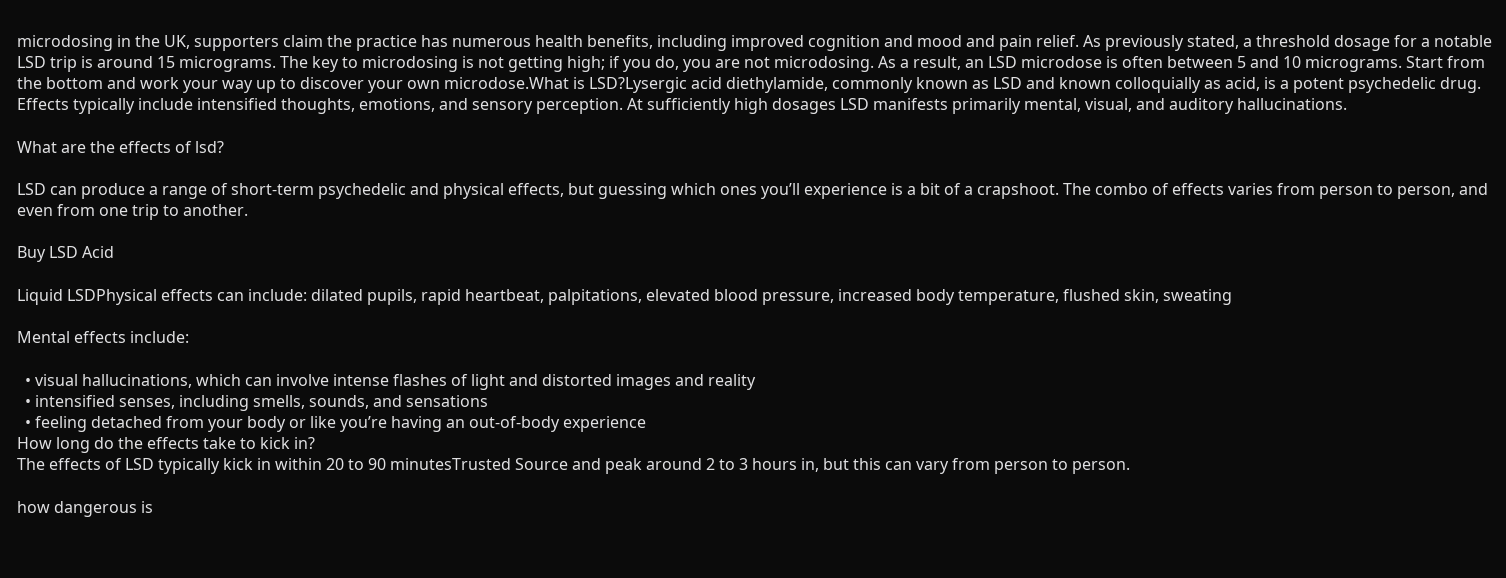microdosing in the UK, supporters claim the practice has numerous health benefits, including improved cognition and mood and pain relief. As previously stated, a threshold dosage for a notable LSD trip is around 15 micrograms. The key to microdosing is not getting high; if you do, you are not microdosing. As a result, an LSD microdose is often between 5 and 10 micrograms. Start from the bottom and work your way up to discover your own microdose.What is LSD?Lysergic acid diethylamide, commonly known as LSD and known colloquially as acid, is a potent psychedelic drug. Effects typically include intensified thoughts, emotions, and sensory perception. At sufficiently high dosages LSD manifests primarily mental, visual, and auditory hallucinations.

What are the effects of lsd?

LSD can produce a range of short-term psychedelic and physical effects, but guessing which ones you’ll experience is a bit of a crapshoot. The combo of effects varies from person to person, and even from one trip to another.

Buy LSD Acid

Liquid LSDPhysical effects can include: dilated pupils, rapid heartbeat, palpitations, elevated blood pressure, increased body temperature, flushed skin, sweating

Mental effects include:

  • visual hallucinations, which can involve intense flashes of light and distorted images and reality
  • intensified senses, including smells, sounds, and sensations
  • feeling detached from your body or like you’re having an out-of-body experience
How long do the effects take to kick in?
The effects of LSD typically kick in within 20 to 90 minutesTrusted Source and peak around 2 to 3 hours in, but this can vary from person to person.

how dangerous is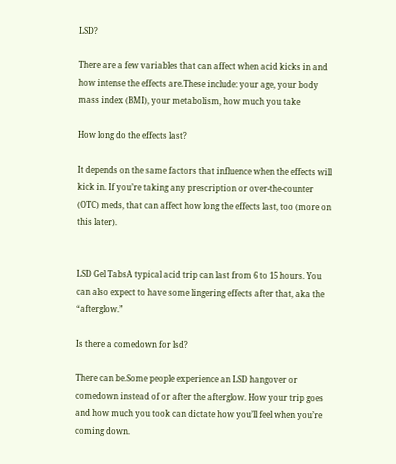LSD?

There are a few variables that can affect when acid kicks in and how intense the effects are.These include: your age, your body mass index (BMI), your metabolism, how much you take

How long do the effects last?

It depends on the same factors that influence when the effects will kick in. If you’re taking any prescription or over-the-counter (OTC) meds, that can affect how long the effects last, too (more on this later).


LSD Gel TabsA typical acid trip can last from 6 to 15 hours. You can also expect to have some lingering effects after that, aka the “afterglow.”

Is there a comedown for lsd?

There can be.Some people experience an LSD hangover or comedown instead of or after the afterglow. How your trip goes and how much you took can dictate how you’ll feel when you’re coming down.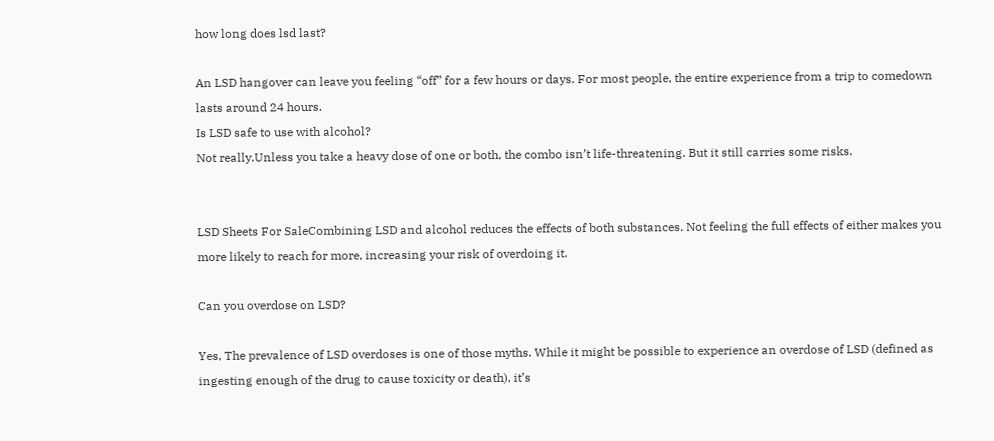how long does lsd last?

An LSD hangover can leave you feeling “off” for a few hours or days. For most people, the entire experience from a trip to comedown lasts around 24 hours.
Is LSD safe to use with alcohol?
Not really.Unless you take a heavy dose of one or both, the combo isn’t life-threatening. But it still carries some risks.


LSD Sheets For SaleCombining LSD and alcohol reduces the effects of both substances. Not feeling the full effects of either makes you more likely to reach for more, increasing your risk of overdoing it.

Can you overdose on LSD?

Yes, The prevalence of LSD overdoses is one of those myths. While it might be possible to experience an overdose of LSD (defined as ingesting enough of the drug to cause toxicity or death), it’s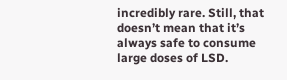incredibly rare. Still, that doesn’t mean that it’s always safe to consume large doses of LSD.